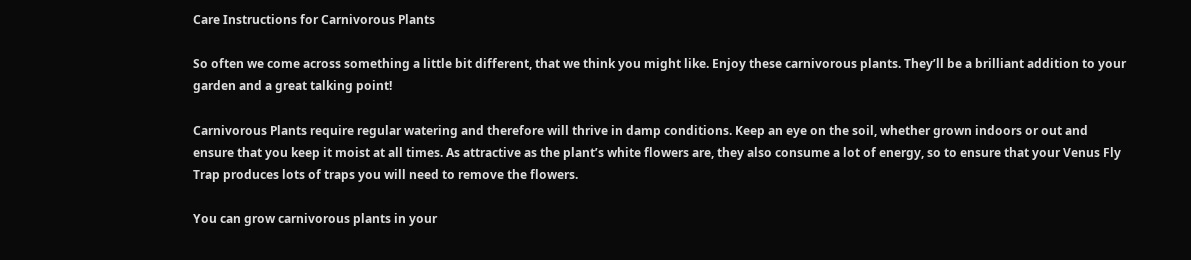Care Instructions for Carnivorous Plants

So often we come across something a little bit different, that we think you might like. Enjoy these carnivorous plants. They’ll be a brilliant addition to your garden and a great talking point!

Carnivorous Plants require regular watering and therefore will thrive in damp conditions. Keep an eye on the soil, whether grown indoors or out and ensure that you keep it moist at all times. As attractive as the plant’s white flowers are, they also consume a lot of energy, so to ensure that your Venus Fly Trap produces lots of traps you will need to remove the flowers.

You can grow carnivorous plants in your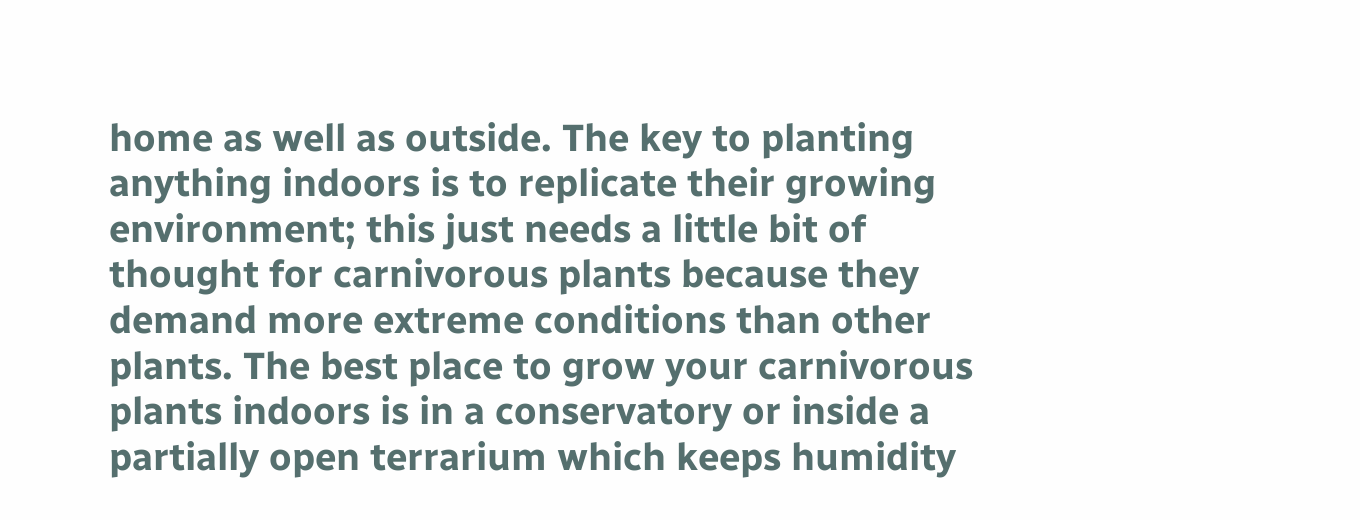home as well as outside. The key to planting anything indoors is to replicate their growing environment; this just needs a little bit of thought for carnivorous plants because they demand more extreme conditions than other plants. The best place to grow your carnivorous plants indoors is in a conservatory or inside a partially open terrarium which keeps humidity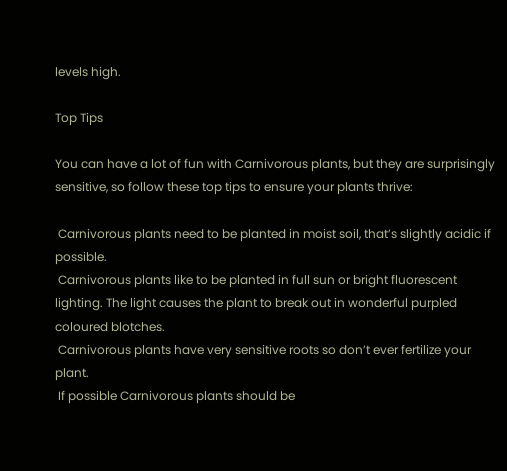levels high.

Top Tips

You can have a lot of fun with Carnivorous plants, but they are surprisingly sensitive, so follow these top tips to ensure your plants thrive:

 Carnivorous plants need to be planted in moist soil, that’s slightly acidic if possible.
 Carnivorous plants like to be planted in full sun or bright fluorescent lighting. The light causes the plant to break out in wonderful purpled coloured blotches.
 Carnivorous plants have very sensitive roots so don’t ever fertilize your plant.
 If possible Carnivorous plants should be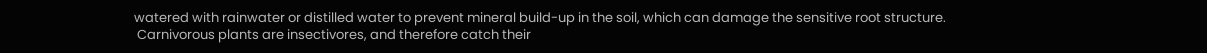watered with rainwater or distilled water to prevent mineral build-up in the soil, which can damage the sensitive root structure.
 Carnivorous plants are insectivores, and therefore catch their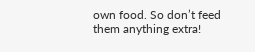own food. So don’t feed them anything extra!